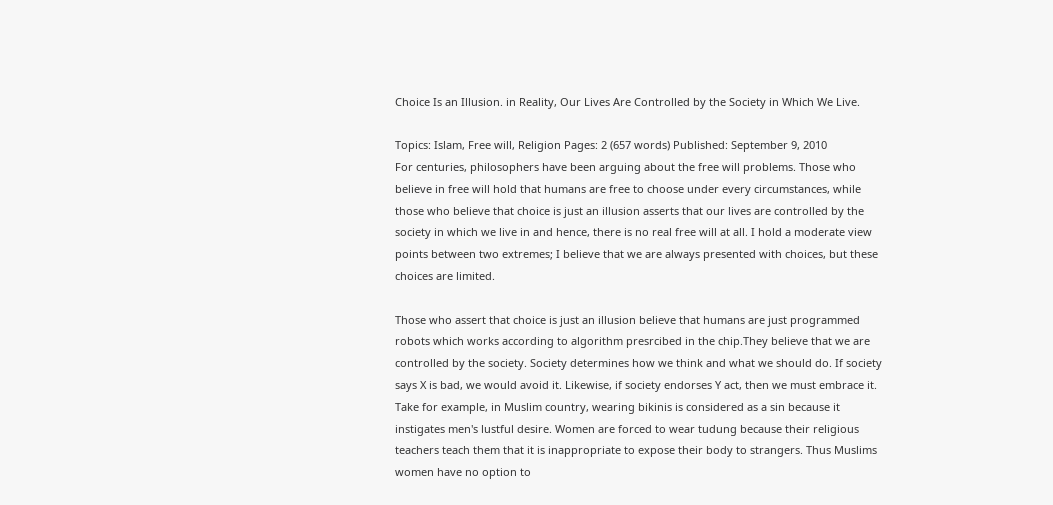Choice Is an Illusion. in Reality, Our Lives Are Controlled by the Society in Which We Live.

Topics: Islam, Free will, Religion Pages: 2 (657 words) Published: September 9, 2010
For centuries, philosophers have been arguing about the free will problems. Those who believe in free will hold that humans are free to choose under every circumstances, while those who believe that choice is just an illusion asserts that our lives are controlled by the society in which we live in and hence, there is no real free will at all. I hold a moderate view points between two extremes; I believe that we are always presented with choices, but these choices are limited.

Those who assert that choice is just an illusion believe that humans are just programmed robots which works according to algorithm presrcibed in the chip.They believe that we are controlled by the society. Society determines how we think and what we should do. If society says X is bad, we would avoid it. Likewise, if society endorses Y act, then we must embrace it. Take for example, in Muslim country, wearing bikinis is considered as a sin because it instigates men's lustful desire. Women are forced to wear tudung because their religious teachers teach them that it is inappropriate to expose their body to strangers. Thus Muslims women have no option to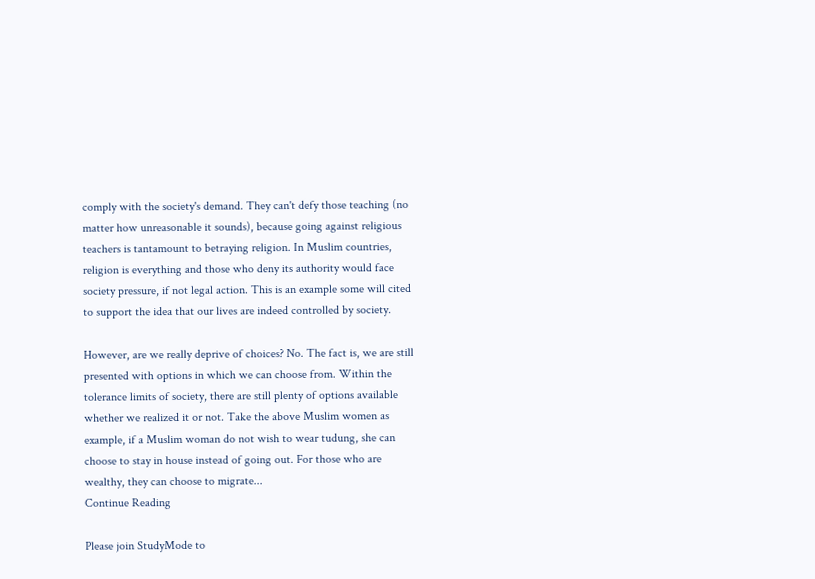comply with the society's demand. They can't defy those teaching (no matter how unreasonable it sounds), because going against religious teachers is tantamount to betraying religion. In Muslim countries, religion is everything and those who deny its authority would face society pressure, if not legal action. This is an example some will cited to support the idea that our lives are indeed controlled by society.

However, are we really deprive of choices? No. The fact is, we are still presented with options in which we can choose from. Within the tolerance limits of society, there are still plenty of options available whether we realized it or not. Take the above Muslim women as example, if a Muslim woman do not wish to wear tudung, she can choose to stay in house instead of going out. For those who are wealthy, they can choose to migrate...
Continue Reading

Please join StudyMode to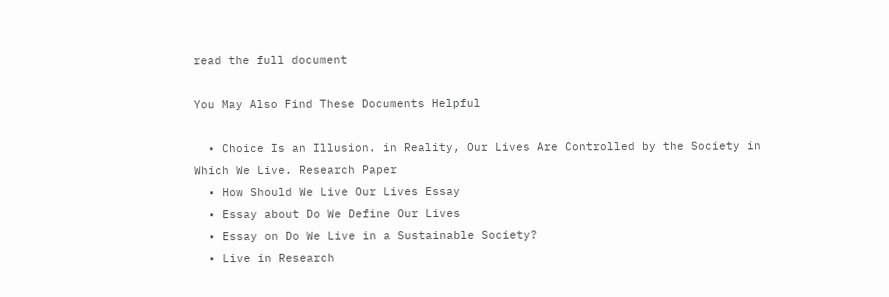read the full document

You May Also Find These Documents Helpful

  • Choice Is an Illusion. in Reality, Our Lives Are Controlled by the Society in Which We Live. Research Paper
  • How Should We Live Our Lives Essay
  • Essay about Do We Define Our Lives
  • Essay on Do We Live in a Sustainable Society?
  • Live in Research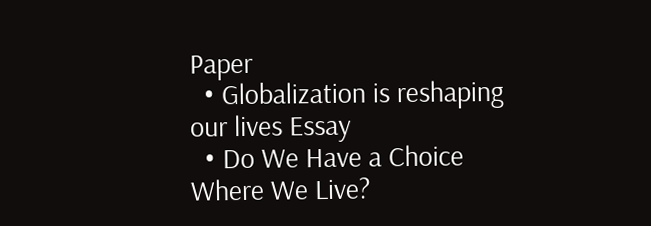Paper
  • Globalization is reshaping our lives Essay
  • Do We Have a Choice Where We Live?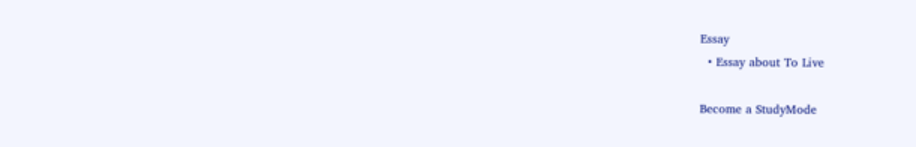Essay
  • Essay about To Live

Become a StudyMode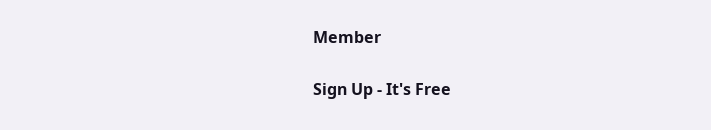Member

Sign Up - It's Free